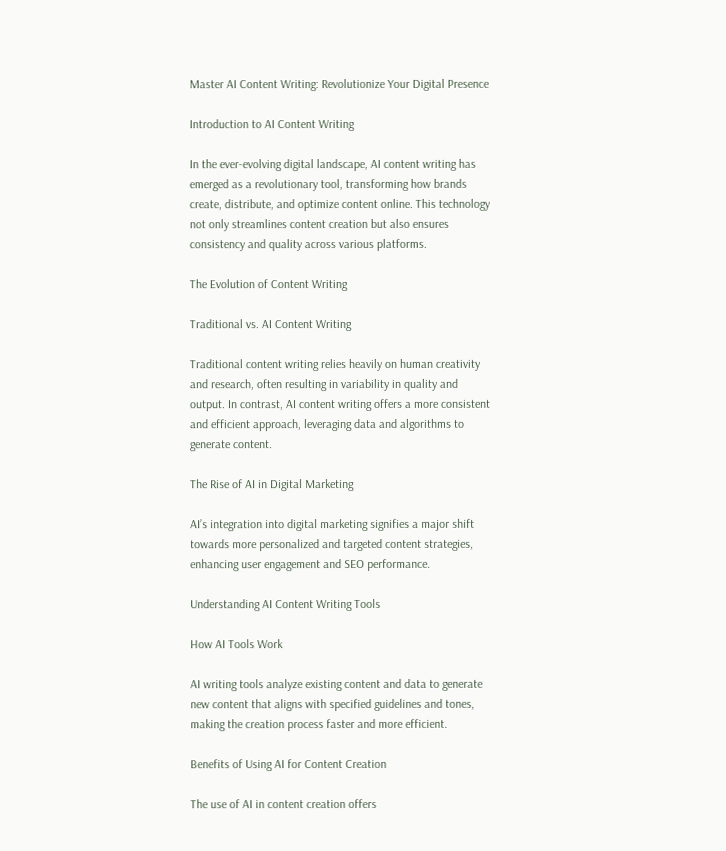Master AI Content Writing: Revolutionize Your Digital Presence

Introduction to AI Content Writing

In the ever-evolving digital landscape, AI content writing has emerged as a revolutionary tool, transforming how brands create, distribute, and optimize content online. This technology not only streamlines content creation but also ensures consistency and quality across various platforms.

The Evolution of Content Writing

Traditional vs. AI Content Writing

Traditional content writing relies heavily on human creativity and research, often resulting in variability in quality and output. In contrast, AI content writing offers a more consistent and efficient approach, leveraging data and algorithms to generate content.

The Rise of AI in Digital Marketing

AI’s integration into digital marketing signifies a major shift towards more personalized and targeted content strategies, enhancing user engagement and SEO performance.

Understanding AI Content Writing Tools

How AI Tools Work

AI writing tools analyze existing content and data to generate new content that aligns with specified guidelines and tones, making the creation process faster and more efficient.

Benefits of Using AI for Content Creation

The use of AI in content creation offers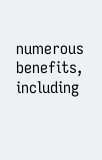numerous benefits, including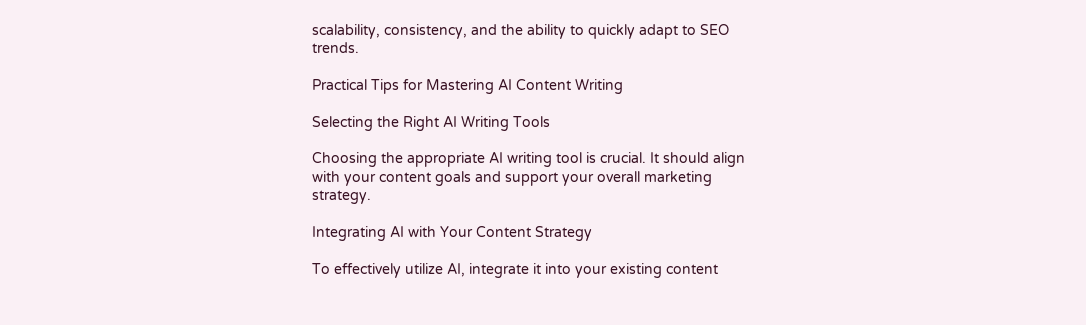scalability, consistency, and the ability to quickly adapt to SEO trends.

Practical Tips for Mastering AI Content Writing

Selecting the Right AI Writing Tools

Choosing the appropriate AI writing tool is crucial. It should align with your content goals and support your overall marketing strategy.

Integrating AI with Your Content Strategy

To effectively utilize AI, integrate it into your existing content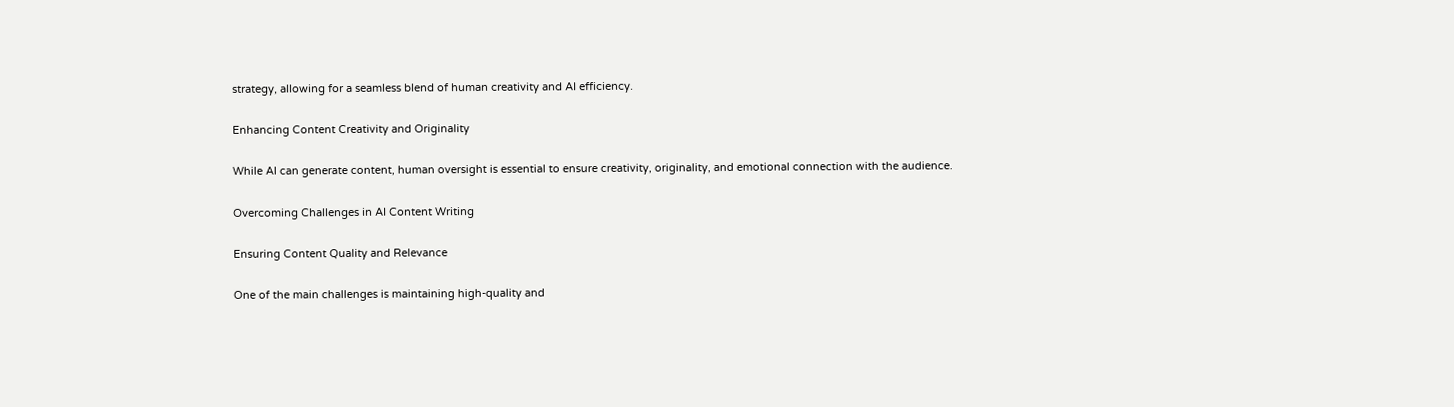strategy, allowing for a seamless blend of human creativity and AI efficiency.

Enhancing Content Creativity and Originality

While AI can generate content, human oversight is essential to ensure creativity, originality, and emotional connection with the audience.

Overcoming Challenges in AI Content Writing

Ensuring Content Quality and Relevance

One of the main challenges is maintaining high-quality and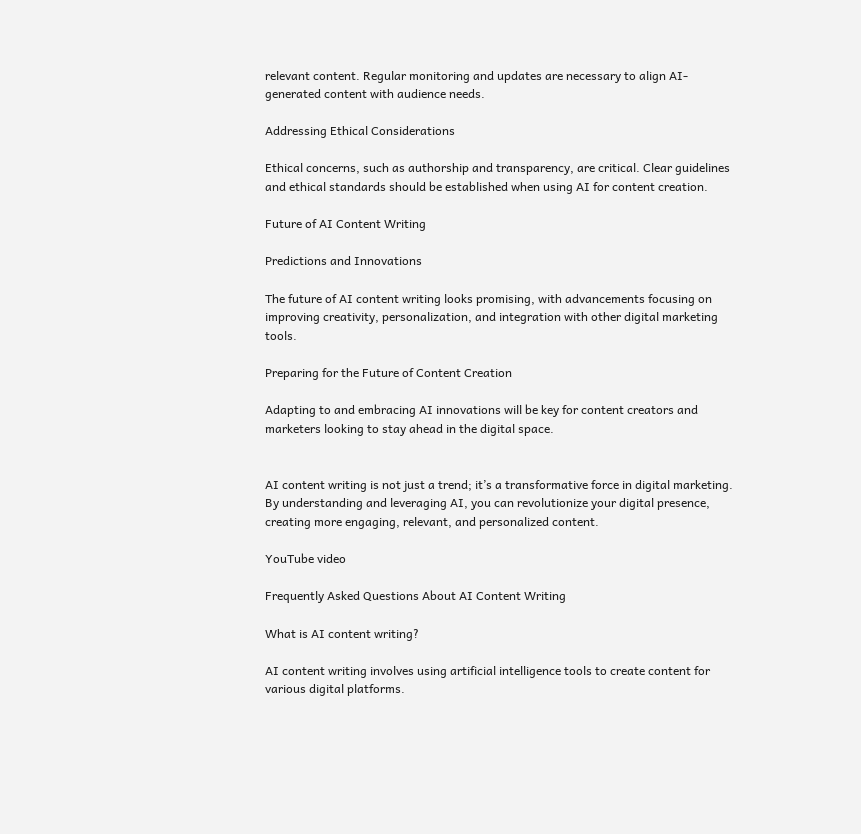relevant content. Regular monitoring and updates are necessary to align AI-generated content with audience needs.

Addressing Ethical Considerations

Ethical concerns, such as authorship and transparency, are critical. Clear guidelines and ethical standards should be established when using AI for content creation.

Future of AI Content Writing

Predictions and Innovations

The future of AI content writing looks promising, with advancements focusing on improving creativity, personalization, and integration with other digital marketing tools.

Preparing for the Future of Content Creation

Adapting to and embracing AI innovations will be key for content creators and marketers looking to stay ahead in the digital space.


AI content writing is not just a trend; it’s a transformative force in digital marketing. By understanding and leveraging AI, you can revolutionize your digital presence, creating more engaging, relevant, and personalized content.

YouTube video

Frequently Asked Questions About AI Content Writing

What is AI content writing?

AI content writing involves using artificial intelligence tools to create content for various digital platforms.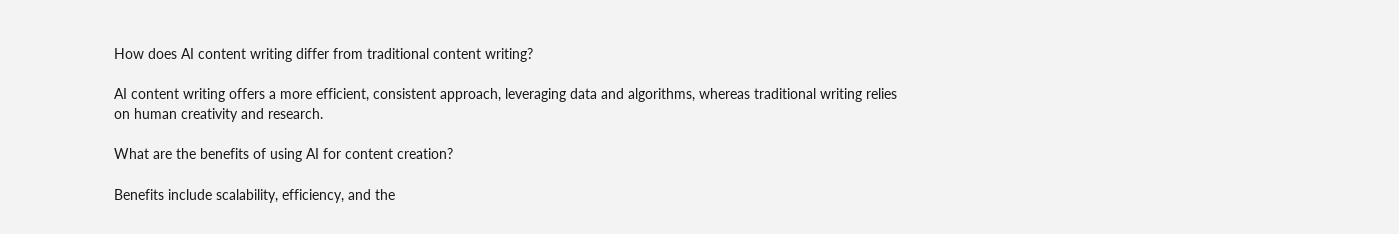How does AI content writing differ from traditional content writing?

AI content writing offers a more efficient, consistent approach, leveraging data and algorithms, whereas traditional writing relies on human creativity and research.

What are the benefits of using AI for content creation?

Benefits include scalability, efficiency, and the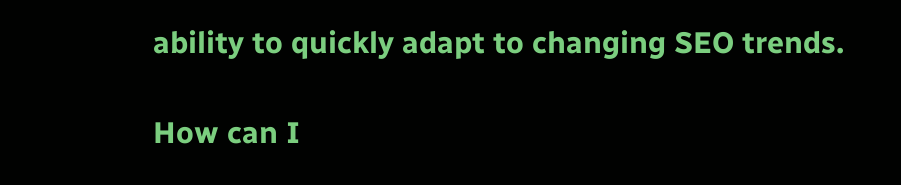ability to quickly adapt to changing SEO trends.

How can I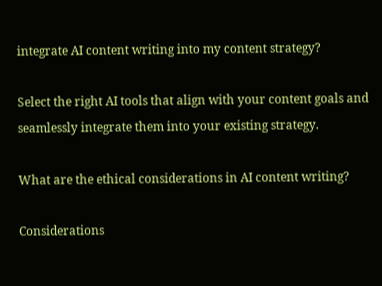integrate AI content writing into my content strategy?

Select the right AI tools that align with your content goals and seamlessly integrate them into your existing strategy.

What are the ethical considerations in AI content writing?

Considerations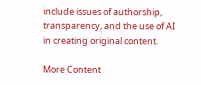include issues of authorship, transparency, and the use of AI in creating original content.

More Content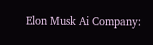Elon Musk Ai Company: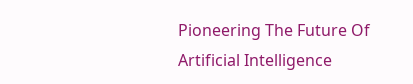Pioneering The Future Of Artificial Intelligence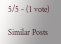5/5 - (1 vote)

Similar Posts